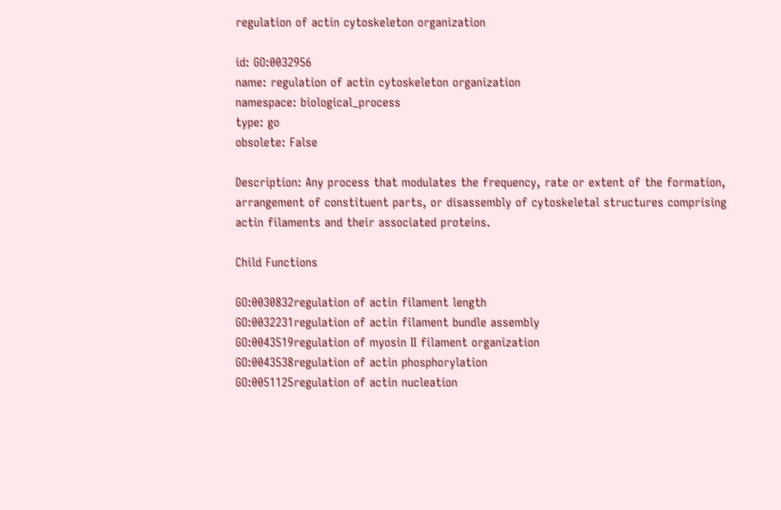regulation of actin cytoskeleton organization

id: GO:0032956
name: regulation of actin cytoskeleton organization
namespace: biological_process
type: go
obsolete: False

Description: Any process that modulates the frequency, rate or extent of the formation, arrangement of constituent parts, or disassembly of cytoskeletal structures comprising actin filaments and their associated proteins.

Child Functions

GO:0030832regulation of actin filament length
GO:0032231regulation of actin filament bundle assembly
GO:0043519regulation of myosin II filament organization
GO:0043538regulation of actin phosphorylation
GO:0051125regulation of actin nucleation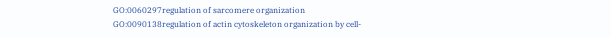GO:0060297regulation of sarcomere organization
GO:0090138regulation of actin cytoskeleton organization by cell-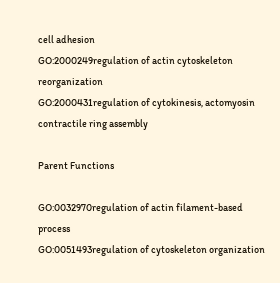cell adhesion
GO:2000249regulation of actin cytoskeleton reorganization
GO:2000431regulation of cytokinesis, actomyosin contractile ring assembly

Parent Functions

GO:0032970regulation of actin filament-based process
GO:0051493regulation of cytoskeleton organization